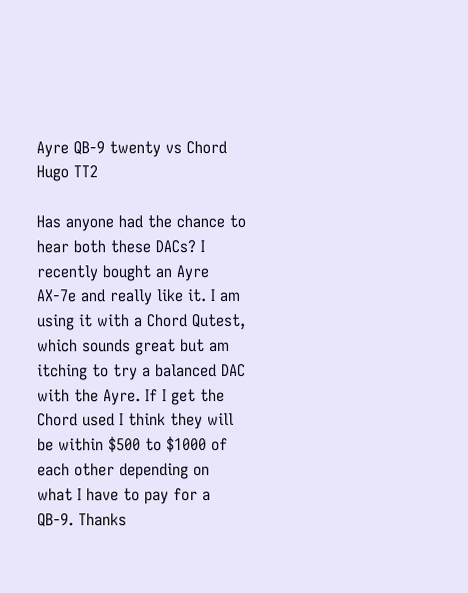Ayre QB-9 twenty vs Chord Hugo TT2

Has anyone had the chance to hear both these DACs? I recently bought an Ayre AX-7e and really like it. I am using it with a Chord Qutest, which sounds great but am itching to try a balanced DAC with the Ayre. If I get the Chord used I think they will be within $500 to $1000 of each other depending on what I have to pay for a QB-9. Thanks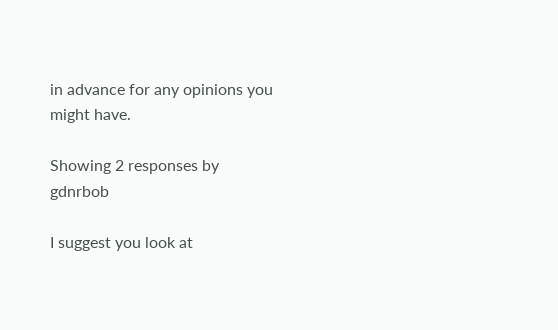in advance for any opinions you might have.

Showing 2 responses by gdnrbob

I suggest you look at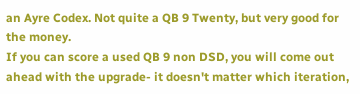an Ayre Codex. Not quite a QB 9 Twenty, but very good for the money.
If you can score a used QB 9 non DSD, you will come out ahead with the upgrade- it doesn't matter which iteration,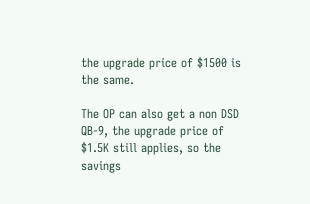the upgrade price of $1500 is the same.

The OP can also get a non DSD QB-9, the upgrade price of $1.5K still applies, so the savings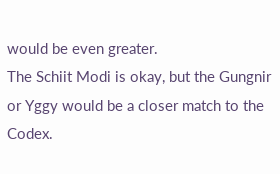would be even greater.
The Schiit Modi is okay, but the Gungnir or Yggy would be a closer match to the Codex.